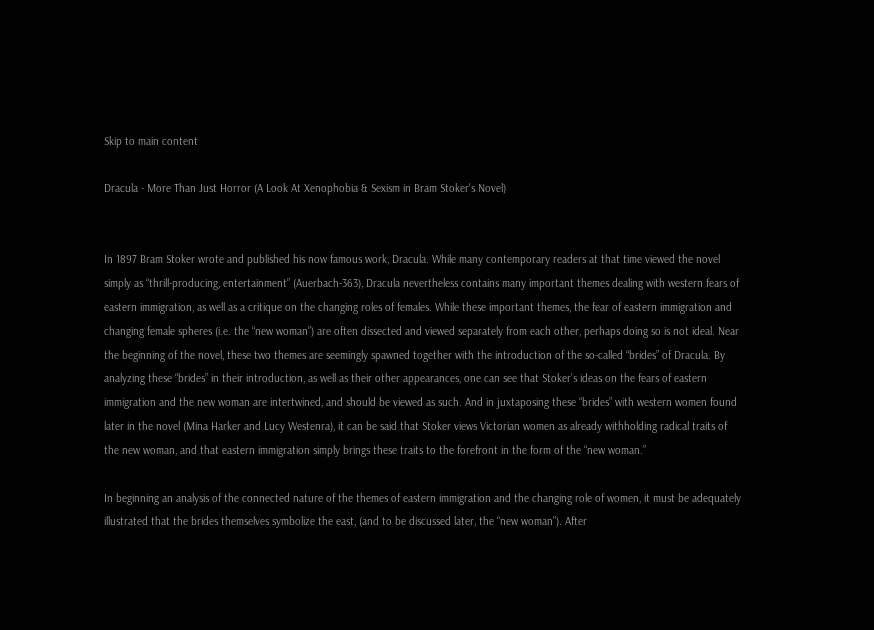Skip to main content

Dracula - More Than Just Horror (A Look At Xenophobia & Sexism in Bram Stoker's Novel)


In 1897 Bram Stoker wrote and published his now famous work, Dracula. While many contemporary readers at that time viewed the novel simply as “thrill-producing, entertainment” (Auerbach-363), Dracula nevertheless contains many important themes dealing with western fears of eastern immigration, as well as a critique on the changing roles of females. While these important themes, the fear of eastern immigration and changing female spheres (i.e. the “new woman”) are often dissected and viewed separately from each other, perhaps doing so is not ideal. Near the beginning of the novel, these two themes are seemingly spawned together with the introduction of the so-called “brides” of Dracula. By analyzing these “brides” in their introduction, as well as their other appearances, one can see that Stoker’s ideas on the fears of eastern immigration and the new woman are intertwined, and should be viewed as such. And in juxtaposing these “brides” with western women found later in the novel (Mina Harker and Lucy Westenra), it can be said that Stoker views Victorian women as already withholding radical traits of the new woman, and that eastern immigration simply brings these traits to the forefront in the form of the “new woman.”

In beginning an analysis of the connected nature of the themes of eastern immigration and the changing role of women, it must be adequately illustrated that the brides themselves symbolize the east, (and to be discussed later, the “new woman”). After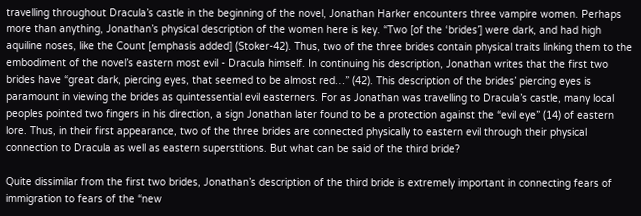travelling throughout Dracula’s castle in the beginning of the novel, Jonathan Harker encounters three vampire women. Perhaps more than anything, Jonathan’s physical description of the women here is key. “Two [of the ‘brides’] were dark, and had high aquiline noses, like the Count [emphasis added] (Stoker-42). Thus, two of the three brides contain physical traits linking them to the embodiment of the novel’s eastern most evil - Dracula himself. In continuing his description, Jonathan writes that the first two brides have “great dark, piercing eyes, that seemed to be almost red…” (42). This description of the brides’ piercing eyes is paramount in viewing the brides as quintessential evil easterners. For as Jonathan was travelling to Dracula’s castle, many local peoples pointed two fingers in his direction, a sign Jonathan later found to be a protection against the “evil eye” (14) of eastern lore. Thus, in their first appearance, two of the three brides are connected physically to eastern evil through their physical connection to Dracula as well as eastern superstitions. But what can be said of the third bride?

Quite dissimilar from the first two brides, Jonathan’s description of the third bride is extremely important in connecting fears of immigration to fears of the “new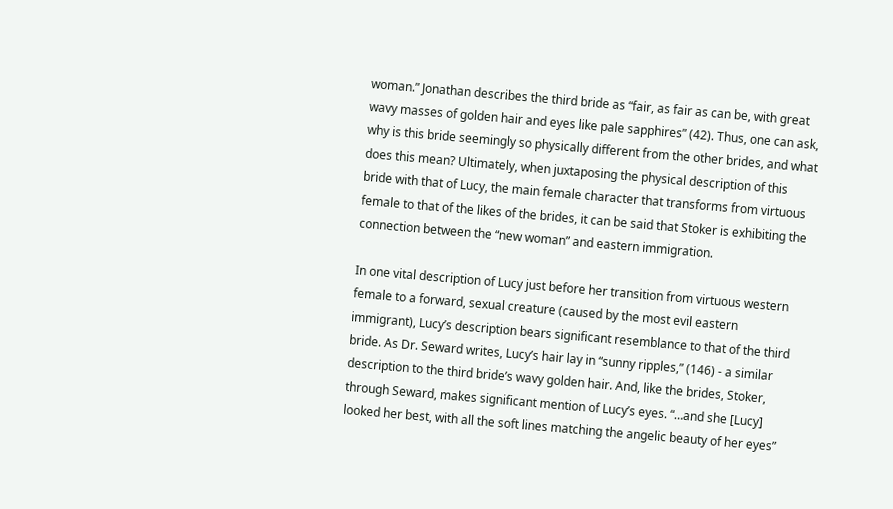woman.” Jonathan describes the third bride as “fair, as fair as can be, with great wavy masses of golden hair and eyes like pale sapphires” (42). Thus, one can ask, why is this bride seemingly so physically different from the other brides, and what does this mean? Ultimately, when juxtaposing the physical description of this bride with that of Lucy, the main female character that transforms from virtuous female to that of the likes of the brides, it can be said that Stoker is exhibiting the connection between the “new woman” and eastern immigration.

In one vital description of Lucy just before her transition from virtuous western female to a forward, sexual creature (caused by the most evil eastern immigrant), Lucy’s description bears significant resemblance to that of the third bride. As Dr. Seward writes, Lucy’s hair lay in “sunny ripples,” (146) - a similar description to the third bride’s wavy golden hair. And, like the brides, Stoker, through Seward, makes significant mention of Lucy’s eyes. “…and she [Lucy] looked her best, with all the soft lines matching the angelic beauty of her eyes”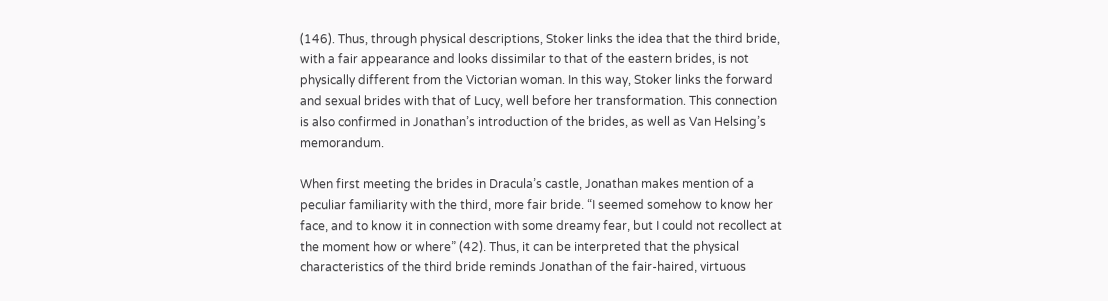(146). Thus, through physical descriptions, Stoker links the idea that the third bride, with a fair appearance and looks dissimilar to that of the eastern brides, is not physically different from the Victorian woman. In this way, Stoker links the forward and sexual brides with that of Lucy, well before her transformation. This connection is also confirmed in Jonathan’s introduction of the brides, as well as Van Helsing’s memorandum.

When first meeting the brides in Dracula’s castle, Jonathan makes mention of a peculiar familiarity with the third, more fair bride. “I seemed somehow to know her face, and to know it in connection with some dreamy fear, but I could not recollect at the moment how or where” (42). Thus, it can be interpreted that the physical characteristics of the third bride reminds Jonathan of the fair-haired, virtuous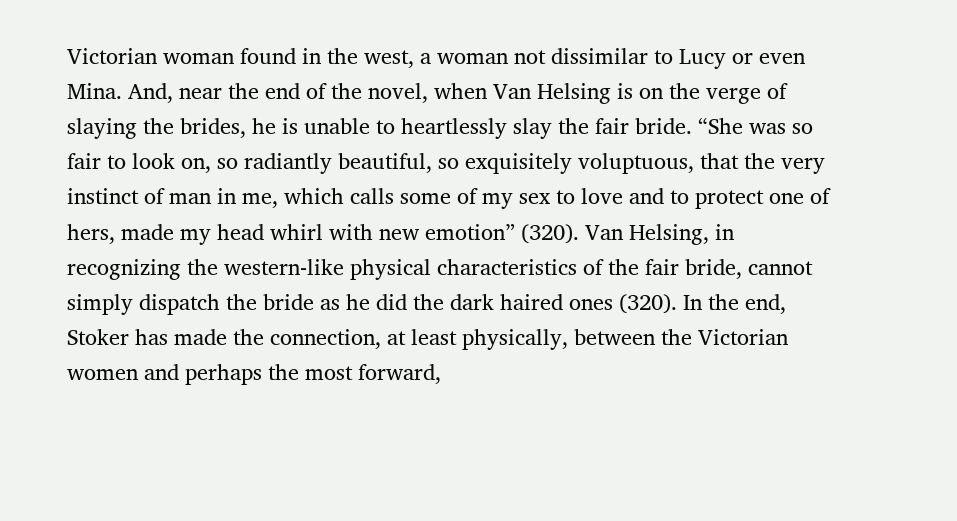Victorian woman found in the west, a woman not dissimilar to Lucy or even Mina. And, near the end of the novel, when Van Helsing is on the verge of slaying the brides, he is unable to heartlessly slay the fair bride. “She was so fair to look on, so radiantly beautiful, so exquisitely voluptuous, that the very instinct of man in me, which calls some of my sex to love and to protect one of hers, made my head whirl with new emotion” (320). Van Helsing, in recognizing the western-like physical characteristics of the fair bride, cannot simply dispatch the bride as he did the dark haired ones (320). In the end, Stoker has made the connection, at least physically, between the Victorian women and perhaps the most forward,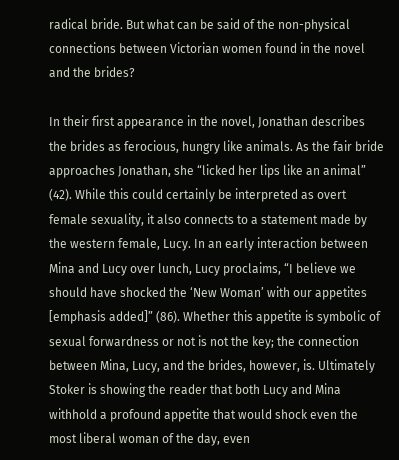radical bride. But what can be said of the non-physical connections between Victorian women found in the novel and the brides?

In their first appearance in the novel, Jonathan describes the brides as ferocious, hungry like animals. As the fair bride approaches Jonathan, she “licked her lips like an animal” (42). While this could certainly be interpreted as overt female sexuality, it also connects to a statement made by the western female, Lucy. In an early interaction between Mina and Lucy over lunch, Lucy proclaims, “I believe we should have shocked the ‘New Woman’ with our appetites [emphasis added]” (86). Whether this appetite is symbolic of sexual forwardness or not is not the key; the connection between Mina, Lucy, and the brides, however, is. Ultimately Stoker is showing the reader that both Lucy and Mina withhold a profound appetite that would shock even the most liberal woman of the day, even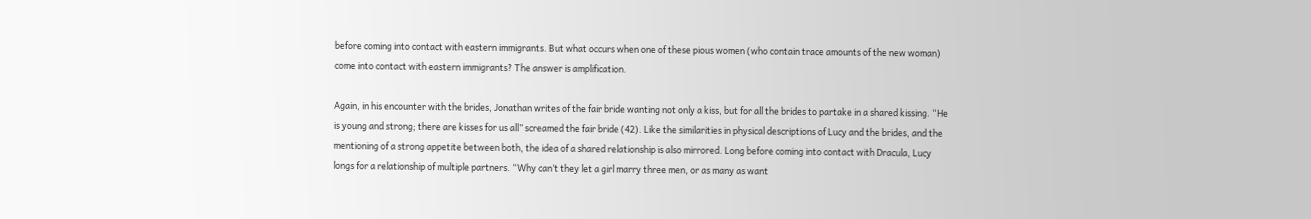before coming into contact with eastern immigrants. But what occurs when one of these pious women (who contain trace amounts of the new woman) come into contact with eastern immigrants? The answer is amplification.

Again, in his encounter with the brides, Jonathan writes of the fair bride wanting not only a kiss, but for all the brides to partake in a shared kissing. “He is young and strong; there are kisses for us all” screamed the fair bride (42). Like the similarities in physical descriptions of Lucy and the brides, and the mentioning of a strong appetite between both, the idea of a shared relationship is also mirrored. Long before coming into contact with Dracula, Lucy longs for a relationship of multiple partners. “Why can’t they let a girl marry three men, or as many as want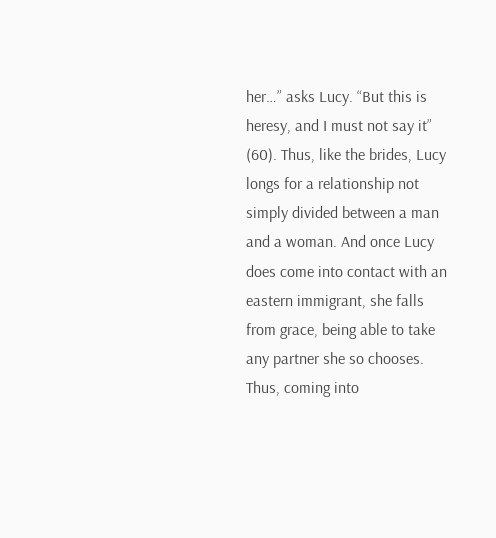her…” asks Lucy. “But this is heresy, and I must not say it” (60). Thus, like the brides, Lucy longs for a relationship not simply divided between a man and a woman. And once Lucy does come into contact with an eastern immigrant, she falls from grace, being able to take any partner she so chooses. Thus, coming into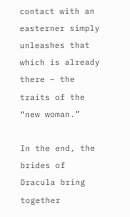contact with an easterner simply unleashes that which is already there – the traits of the “new woman.”

In the end, the brides of Dracula bring together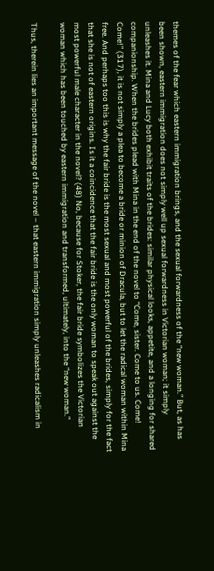themes of the fear which eastern immigration brings, and the sexual forwardness of the “new woman.” But, as has been shown, eastern immigration does not simply well up sexual forwardness in Victorian woman; it simply unleashes it. Mina and Lucy both exhibit traits of the brides: similar physical looks, appetite, and a longing for shared companionship. When the brides plead with Mina in the end of the novel to “Come, sister. Come to us. Come! Come!” (317), it is not simply a plea to become a bride or minion of Dracula, but to let the radical woman within Mina free. And perhaps too this is why the fair bride is the most sexual and most powerful of the brides, simply for the fact that she is not of eastern origins. Is it a coincidence that the fair bride is the only woman to speak out against the most powerful male character in the novel? (48) No, because for Stoker, the fair bride symbolizes the Victorian woman which has been touched by eastern immigration and transformed, ultimately, into the “new woman.”

Thus, therein lies an important message of the novel – that eastern immigration simply unleashes radicalism in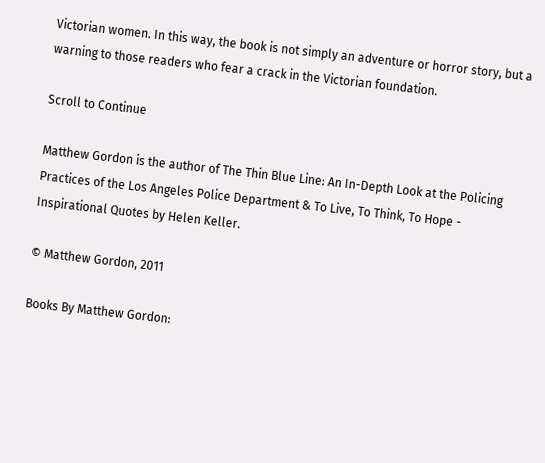Victorian women. In this way, the book is not simply an adventure or horror story, but a warning to those readers who fear a crack in the Victorian foundation.

Scroll to Continue

Matthew Gordon is the author of The Thin Blue Line: An In-Depth Look at the Policing Practices of the Los Angeles Police Department & To Live, To Think, To Hope - Inspirational Quotes by Helen Keller.

© Matthew Gordon, 2011

Books By Matthew Gordon: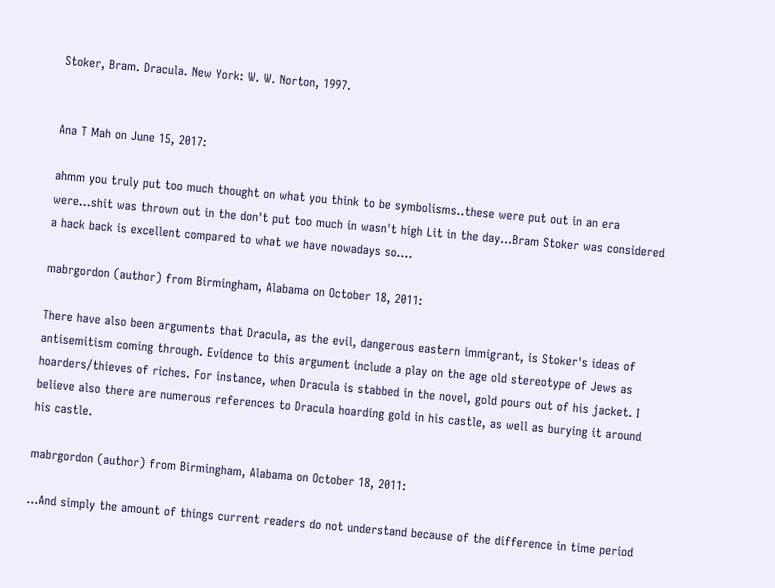Stoker, Bram. Dracula. New York: W. W. Norton, 1997.


Ana T Mah on June 15, 2017:

ahmm you truly put too much thought on what you think to be symbolisms..these were put out in an era were...shit was thrown out in the don't put too much in wasn't high Lit in the day...Bram Stoker was considered a hack back is excellent compared to what we have nowadays so....

mabrgordon (author) from Birmingham, Alabama on October 18, 2011:

There have also been arguments that Dracula, as the evil, dangerous eastern immigrant, is Stoker's ideas of antisemitism coming through. Evidence to this argument include a play on the age old stereotype of Jews as hoarders/thieves of riches. For instance, when Dracula is stabbed in the novel, gold pours out of his jacket. I believe also there are numerous references to Dracula hoarding gold in his castle, as well as burying it around his castle.

mabrgordon (author) from Birmingham, Alabama on October 18, 2011:

...And simply the amount of things current readers do not understand because of the difference in time period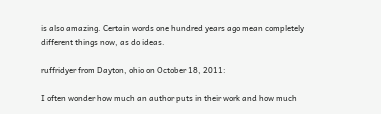is also amazing. Certain words one hundred years ago mean completely different things now, as do ideas.

ruffridyer from Dayton, ohio on October 18, 2011:

I often wonder how much an author puts in their work and how much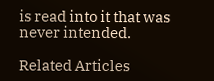is read into it that was never intended.

Related Articles